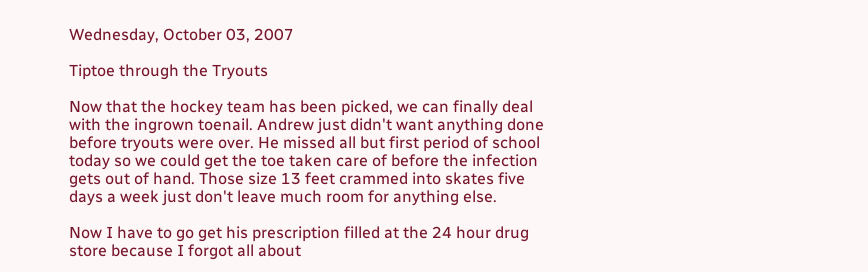Wednesday, October 03, 2007

Tiptoe through the Tryouts

Now that the hockey team has been picked, we can finally deal with the ingrown toenail. Andrew just didn't want anything done before tryouts were over. He missed all but first period of school today so we could get the toe taken care of before the infection gets out of hand. Those size 13 feet crammed into skates five days a week just don't leave much room for anything else.

Now I have to go get his prescription filled at the 24 hour drug store because I forgot all about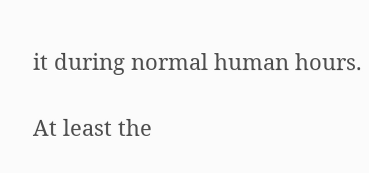it during normal human hours.

At least the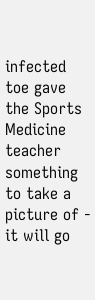infected toe gave the Sports Medicine teacher something to take a picture of - it will go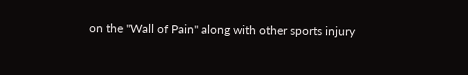on the "Wall of Pain" along with other sports injury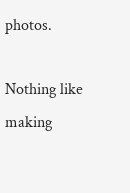photos.

Nothing like making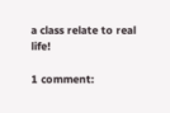a class relate to real life!

1 comment: